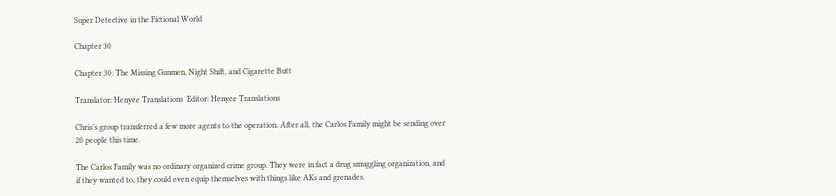Super Detective in the Fictional World

Chapter 30

Chapter 30: The Missing Gunmen, Night Shift, and Cigarette Butt

Translator: Henyee Translations  Editor: Henyee Translations

Chris’s group transferred a few more agents to the operation. After all, the Carlos Family might be sending over 20 people this time.

The Carlos Family was no ordinary organized crime group. They were in fact a drug smuggling organization, and if they wanted to, they could even equip themselves with things like AKs and grenades.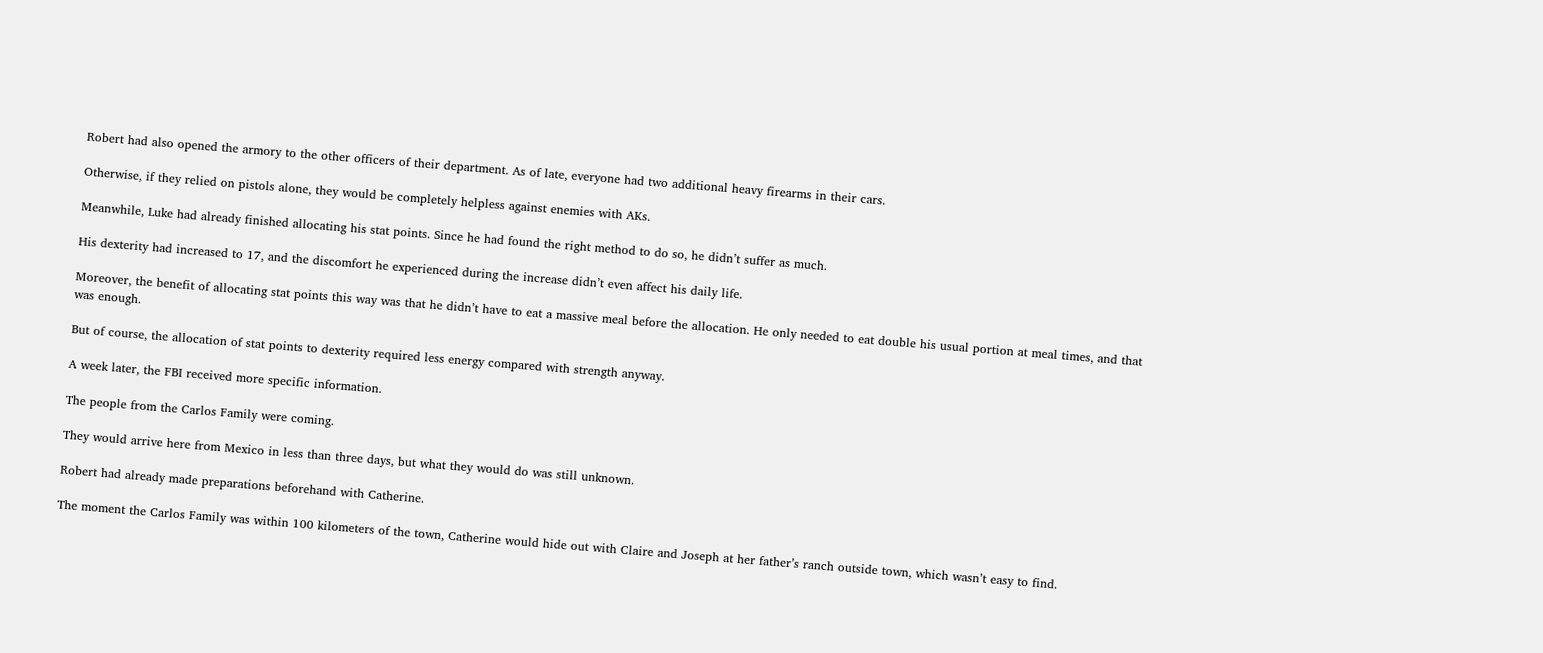Robert had also opened the armory to the other officers of their department. As of late, everyone had two additional heavy firearms in their cars.

Otherwise, if they relied on pistols alone, they would be completely helpless against enemies with AKs.

Meanwhile, Luke had already finished allocating his stat points. Since he had found the right method to do so, he didn’t suffer as much.

His dexterity had increased to 17, and the discomfort he experienced during the increase didn’t even affect his daily life.

Moreover, the benefit of allocating stat points this way was that he didn’t have to eat a massive meal before the allocation. He only needed to eat double his usual portion at meal times, and that was enough.

But of course, the allocation of stat points to dexterity required less energy compared with strength anyway.

A week later, the FBI received more specific information.

The people from the Carlos Family were coming.

They would arrive here from Mexico in less than three days, but what they would do was still unknown.

Robert had already made preparations beforehand with Catherine.

The moment the Carlos Family was within 100 kilometers of the town, Catherine would hide out with Claire and Joseph at her father’s ranch outside town, which wasn’t easy to find.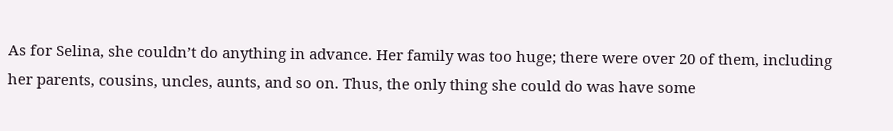As for Selina, she couldn’t do anything in advance. Her family was too huge; there were over 20 of them, including her parents, cousins, uncles, aunts, and so on. Thus, the only thing she could do was have some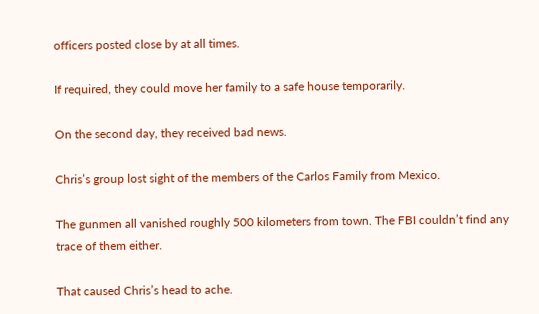officers posted close by at all times.

If required, they could move her family to a safe house temporarily.

On the second day, they received bad news.

Chris’s group lost sight of the members of the Carlos Family from Mexico.

The gunmen all vanished roughly 500 kilometers from town. The FBI couldn’t find any trace of them either.

That caused Chris’s head to ache.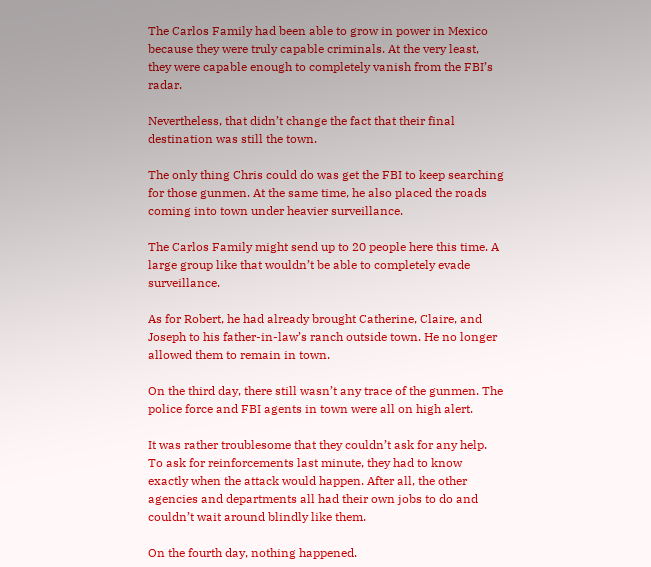The Carlos Family had been able to grow in power in Mexico because they were truly capable criminals. At the very least, they were capable enough to completely vanish from the FBI’s radar.

Nevertheless, that didn’t change the fact that their final destination was still the town.

The only thing Chris could do was get the FBI to keep searching for those gunmen. At the same time, he also placed the roads coming into town under heavier surveillance.

The Carlos Family might send up to 20 people here this time. A large group like that wouldn’t be able to completely evade surveillance.

As for Robert, he had already brought Catherine, Claire, and Joseph to his father-in-law’s ranch outside town. He no longer allowed them to remain in town.

On the third day, there still wasn’t any trace of the gunmen. The police force and FBI agents in town were all on high alert.

It was rather troublesome that they couldn’t ask for any help. To ask for reinforcements last minute, they had to know exactly when the attack would happen. After all, the other agencies and departments all had their own jobs to do and couldn’t wait around blindly like them.

On the fourth day, nothing happened.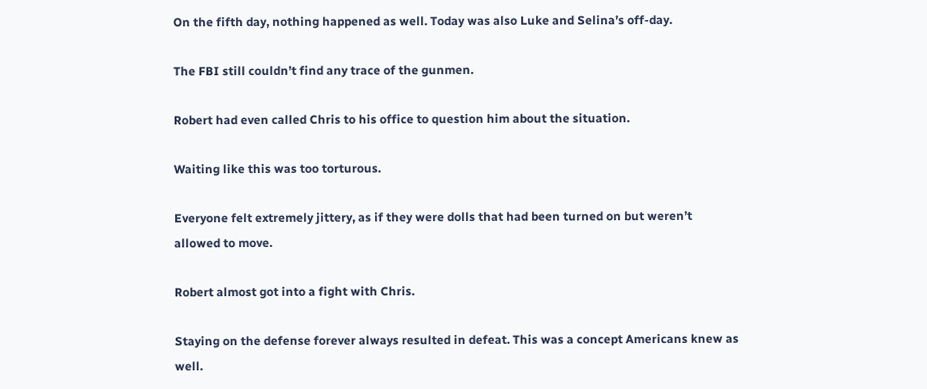On the fifth day, nothing happened as well. Today was also Luke and Selina’s off-day.

The FBI still couldn’t find any trace of the gunmen.

Robert had even called Chris to his office to question him about the situation.

Waiting like this was too torturous.

Everyone felt extremely jittery, as if they were dolls that had been turned on but weren’t allowed to move.

Robert almost got into a fight with Chris.

Staying on the defense forever always resulted in defeat. This was a concept Americans knew as well.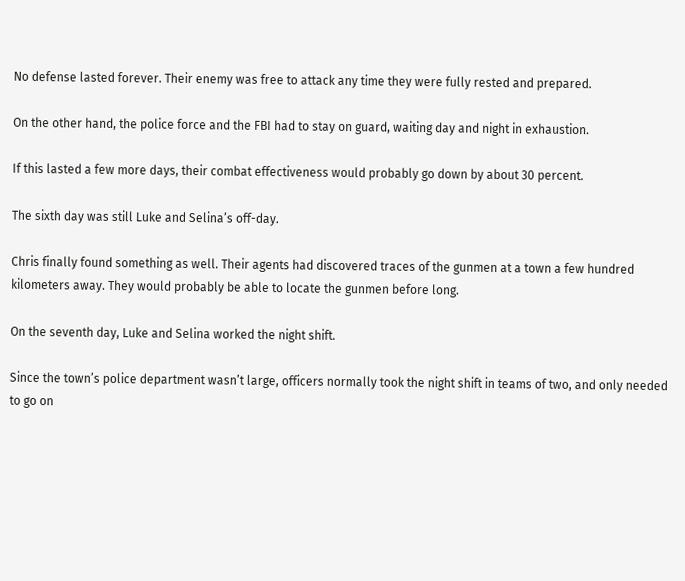No defense lasted forever. Their enemy was free to attack any time they were fully rested and prepared.

On the other hand, the police force and the FBI had to stay on guard, waiting day and night in exhaustion.

If this lasted a few more days, their combat effectiveness would probably go down by about 30 percent.

The sixth day was still Luke and Selina’s off-day.

Chris finally found something as well. Their agents had discovered traces of the gunmen at a town a few hundred kilometers away. They would probably be able to locate the gunmen before long.

On the seventh day, Luke and Selina worked the night shift.

Since the town’s police department wasn’t large, officers normally took the night shift in teams of two, and only needed to go on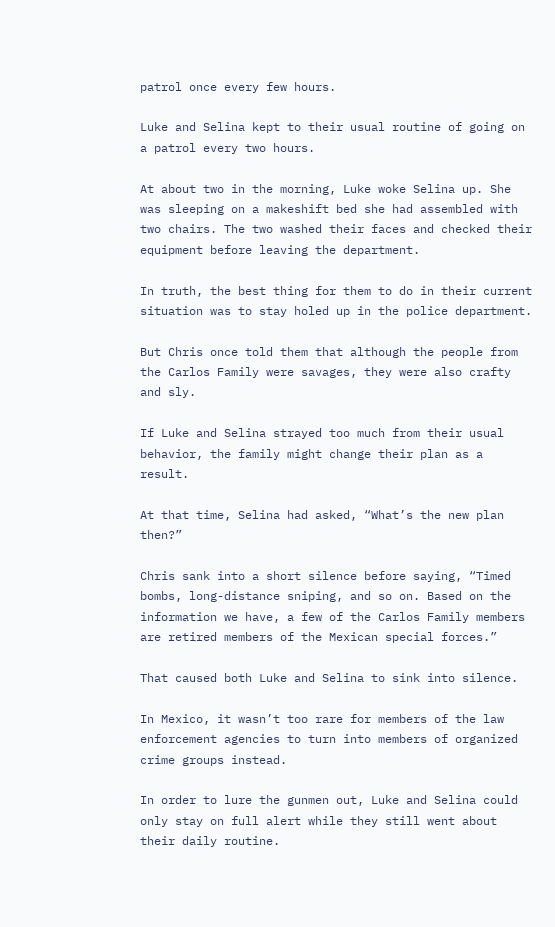patrol once every few hours.

Luke and Selina kept to their usual routine of going on a patrol every two hours.

At about two in the morning, Luke woke Selina up. She was sleeping on a makeshift bed she had assembled with two chairs. The two washed their faces and checked their equipment before leaving the department.

In truth, the best thing for them to do in their current situation was to stay holed up in the police department.

But Chris once told them that although the people from the Carlos Family were savages, they were also crafty and sly.

If Luke and Selina strayed too much from their usual behavior, the family might change their plan as a result.

At that time, Selina had asked, “What’s the new plan then?”

Chris sank into a short silence before saying, “Timed bombs, long-distance sniping, and so on. Based on the information we have, a few of the Carlos Family members are retired members of the Mexican special forces.”

That caused both Luke and Selina to sink into silence.

In Mexico, it wasn’t too rare for members of the law enforcement agencies to turn into members of organized crime groups instead.

In order to lure the gunmen out, Luke and Selina could only stay on full alert while they still went about their daily routine.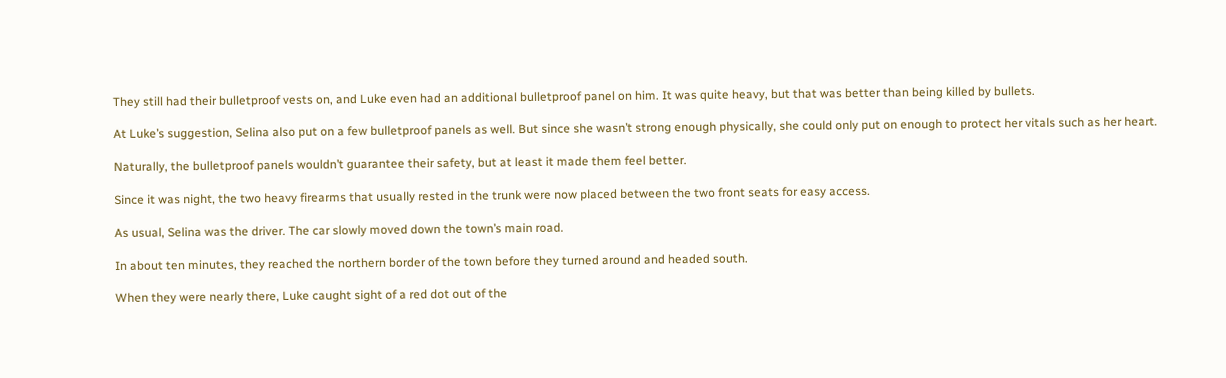They still had their bulletproof vests on, and Luke even had an additional bulletproof panel on him. It was quite heavy, but that was better than being killed by bullets.

At Luke’s suggestion, Selina also put on a few bulletproof panels as well. But since she wasn’t strong enough physically, she could only put on enough to protect her vitals such as her heart.

Naturally, the bulletproof panels wouldn’t guarantee their safety, but at least it made them feel better.

Since it was night, the two heavy firearms that usually rested in the trunk were now placed between the two front seats for easy access.

As usual, Selina was the driver. The car slowly moved down the town’s main road.

In about ten minutes, they reached the northern border of the town before they turned around and headed south.

When they were nearly there, Luke caught sight of a red dot out of the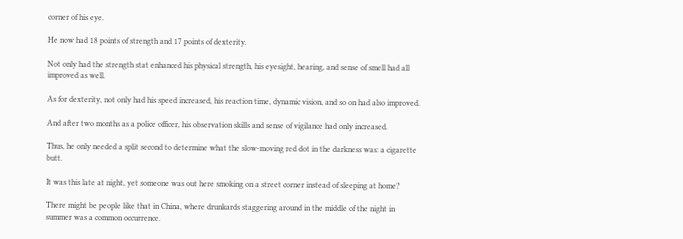corner of his eye.

He now had 18 points of strength and 17 points of dexterity.

Not only had the strength stat enhanced his physical strength, his eyesight, hearing, and sense of smell had all improved as well.

As for dexterity, not only had his speed increased, his reaction time, dynamic vision, and so on had also improved.

And after two months as a police officer, his observation skills and sense of vigilance had only increased.

Thus, he only needed a split second to determine what the slow-moving red dot in the darkness was: a cigarette butt.

It was this late at night, yet someone was out here smoking on a street corner instead of sleeping at home?

There might be people like that in China, where drunkards staggering around in the middle of the night in summer was a common occurrence.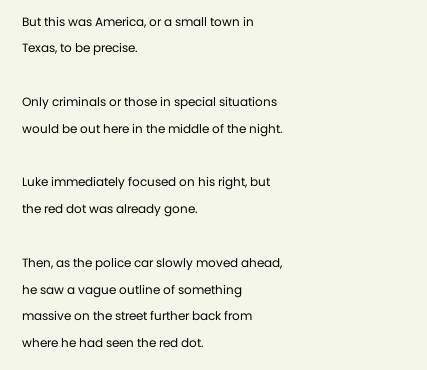But this was America, or a small town in Texas, to be precise.

Only criminals or those in special situations would be out here in the middle of the night.

Luke immediately focused on his right, but the red dot was already gone.

Then, as the police car slowly moved ahead, he saw a vague outline of something massive on the street further back from where he had seen the red dot.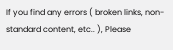If you find any errors ( broken links, non-standard content, etc.. ), Please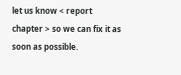let us know < report chapter > so we can fix it as soon as possible.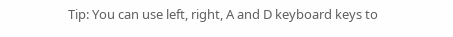Tip: You can use left, right, A and D keyboard keys to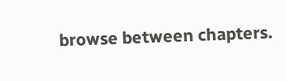browse between chapters.